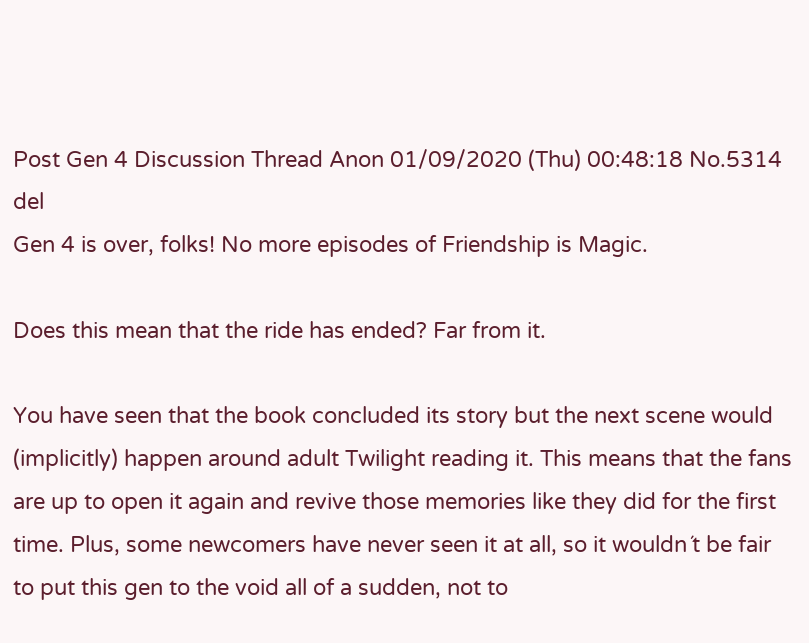Post Gen 4 Discussion Thread Anon 01/09/2020 (Thu) 00:48:18 No.5314 del
Gen 4 is over, folks! No more episodes of Friendship is Magic.

Does this mean that the ride has ended? Far from it.

You have seen that the book concluded its story but the next scene would (implicitly) happen around adult Twilight reading it. This means that the fans are up to open it again and revive those memories like they did for the first time. Plus, some newcomers have never seen it at all, so it wouldn´t be fair to put this gen to the void all of a sudden, not to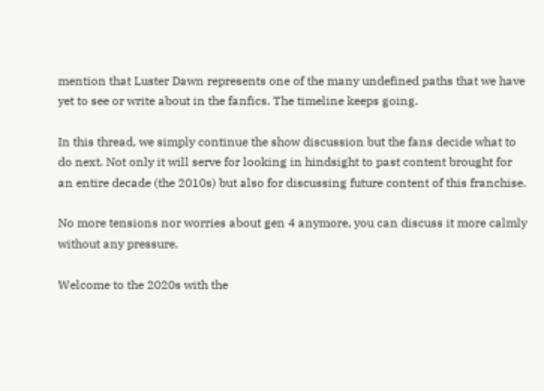mention that Luster Dawn represents one of the many undefined paths that we have yet to see or write about in the fanfics. The timeline keeps going.

In this thread, we simply continue the show discussion but the fans decide what to do next. Not only it will serve for looking in hindsight to past content brought for an entire decade (the 2010s) but also for discussing future content of this franchise.

No more tensions nor worries about gen 4 anymore, you can discuss it more calmly without any pressure.

Welcome to the 2020s with the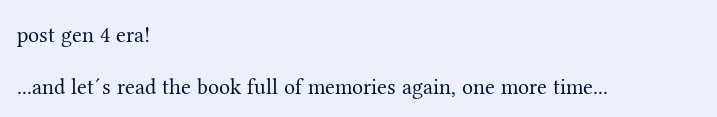post gen 4 era!

...and let´s read the book full of memories again, one more time...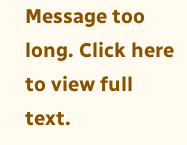Message too long. Click here to view full text.